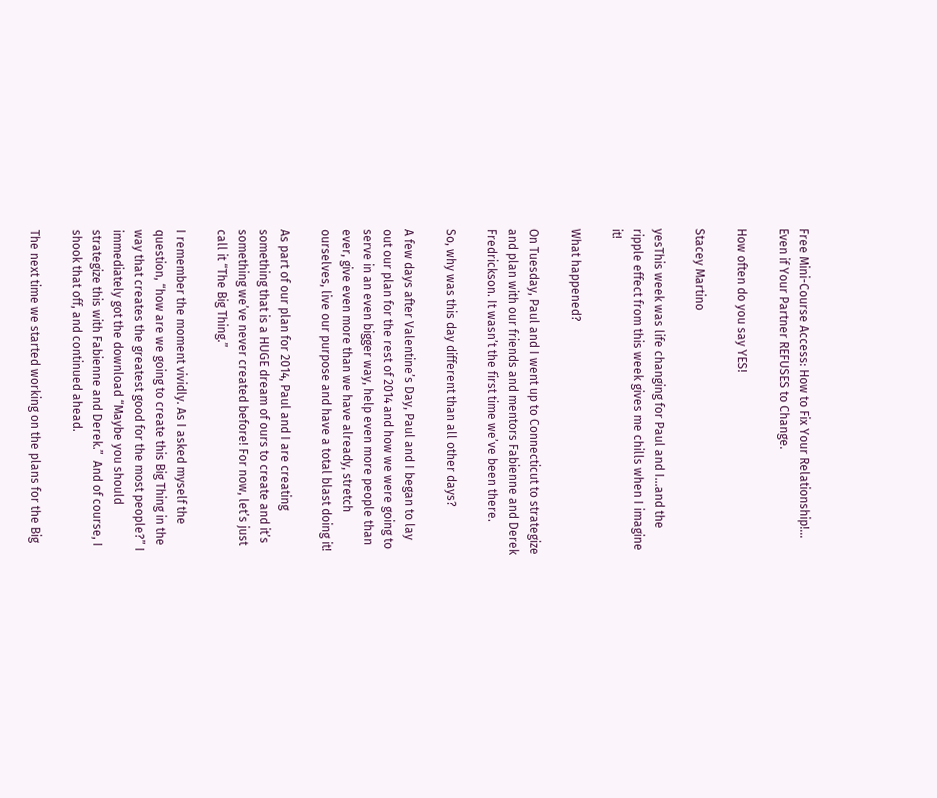Free Mini-Course Access: How to Fix Your Relationship!... Even if Your Partner REFUSES to Change.

How often do you say YES!

Stacey Martino

yesThis week was life changing for Paul and I…and the ripple effect from this week gives me chills when I imagine it!

What happened?

On Tuesday, Paul and I went up to Connecticut to strategize and plan with our friends and mentors Fabienne and Derek Fredrickson. It wasn’t the first time we’ve been there.

So, why was this day different than all other days?

A few days after Valentine’s Day, Paul and I began to lay out our plan for the rest of 2014 and how we were going to serve in an even bigger way, help even more people than ever, give even more than we have already, stretch ourselves, live our purpose and have a total blast doing it!

As part of our plan for 2014, Paul and I are creating something that is a HUGE dream of ours to create and it’s something we’ve never created before! For now, let’s just call it “The Big Thing.”

I remember the moment vividly. As I asked myself the question, “how are we going to create this Big Thing in the way that creates the greatest good for the most people?” I immediately got the download “Maybe you should strategize this with Fabienne and Derek.”  And of course, I shook that off, and continued ahead.

The next time we started working on the plans for the Big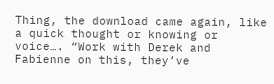Thing, the download came again, like a quick thought or knowing or voice…. “Work with Derek and Fabienne on this, they’ve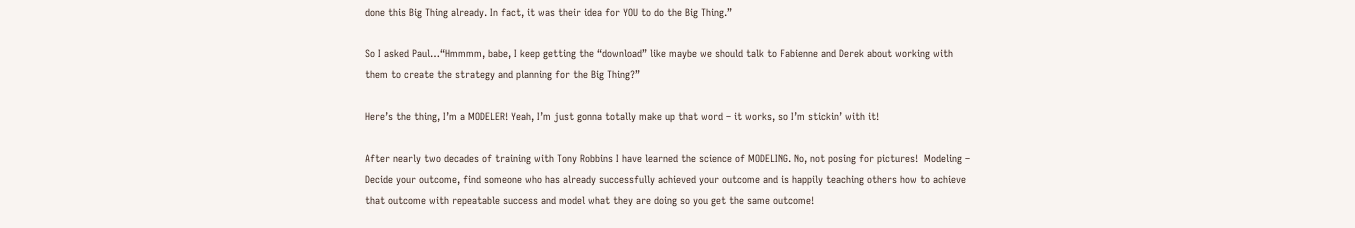done this Big Thing already. In fact, it was their idea for YOU to do the Big Thing.”

So I asked Paul…“Hmmmm, babe, I keep getting the “download” like maybe we should talk to Fabienne and Derek about working with them to create the strategy and planning for the Big Thing?”

Here’s the thing, I’m a MODELER! Yeah, I’m just gonna totally make up that word – it works, so I’m stickin’ with it!

After nearly two decades of training with Tony Robbins I have learned the science of MODELING. No, not posing for pictures!  Modeling – Decide your outcome, find someone who has already successfully achieved your outcome and is happily teaching others how to achieve that outcome with repeatable success and model what they are doing so you get the same outcome!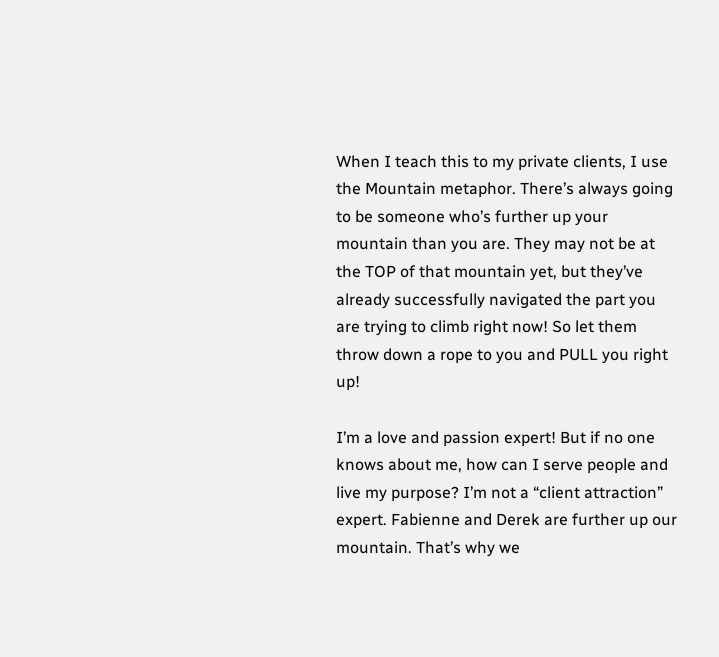When I teach this to my private clients, I use the Mountain metaphor. There’s always going to be someone who’s further up your mountain than you are. They may not be at the TOP of that mountain yet, but they’ve already successfully navigated the part you are trying to climb right now! So let them throw down a rope to you and PULL you right up!

I’m a love and passion expert! But if no one knows about me, how can I serve people and live my purpose? I’m not a “client attraction” expert. Fabienne and Derek are further up our mountain. That’s why we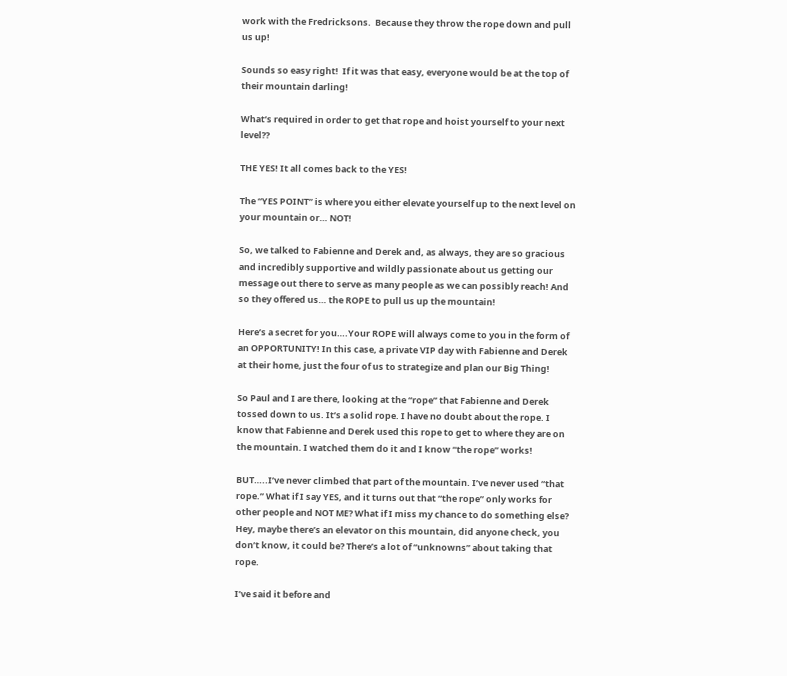work with the Fredricksons.  Because they throw the rope down and pull us up!

Sounds so easy right!  If it was that easy, everyone would be at the top of their mountain darling!

What’s required in order to get that rope and hoist yourself to your next level??

THE YES! It all comes back to the YES!

The “YES POINT” is where you either elevate yourself up to the next level on your mountain or… NOT!

So, we talked to Fabienne and Derek and, as always, they are so gracious and incredibly supportive and wildly passionate about us getting our message out there to serve as many people as we can possibly reach! And so they offered us… the ROPE to pull us up the mountain!

Here’s a secret for you….Your ROPE will always come to you in the form of an OPPORTUNITY! In this case, a private VIP day with Fabienne and Derek at their home, just the four of us to strategize and plan our Big Thing!

So Paul and I are there, looking at the “rope” that Fabienne and Derek tossed down to us. It’s a solid rope. I have no doubt about the rope. I know that Fabienne and Derek used this rope to get to where they are on the mountain. I watched them do it and I know “the rope” works!

BUT…..I’ve never climbed that part of the mountain. I’ve never used “that rope.” What if I say YES, and it turns out that “the rope” only works for other people and NOT ME? What if I miss my chance to do something else? Hey, maybe there’s an elevator on this mountain, did anyone check, you don’t know, it could be? There’s a lot of “unknowns” about taking that rope.

I’ve said it before and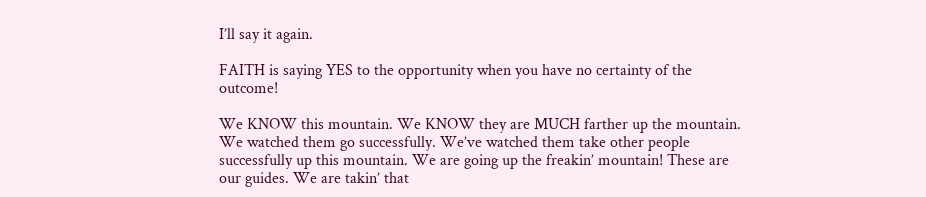I’ll say it again.

FAITH is saying YES to the opportunity when you have no certainty of the outcome!

We KNOW this mountain. We KNOW they are MUCH farther up the mountain. We watched them go successfully. We’ve watched them take other people successfully up this mountain. We are going up the freakin’ mountain! These are our guides. We are takin’ that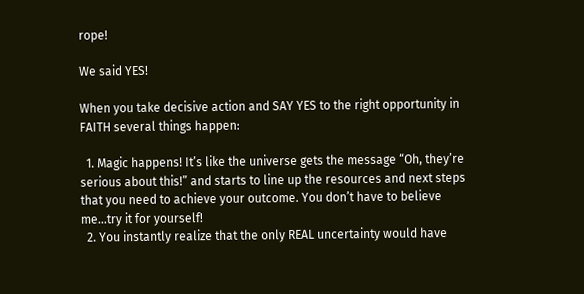rope!

We said YES!

When you take decisive action and SAY YES to the right opportunity in FAITH several things happen:

  1. Magic happens! It’s like the universe gets the message “Oh, they’re serious about this!” and starts to line up the resources and next steps that you need to achieve your outcome. You don’t have to believe me…try it for yourself!
  2. You instantly realize that the only REAL uncertainty would have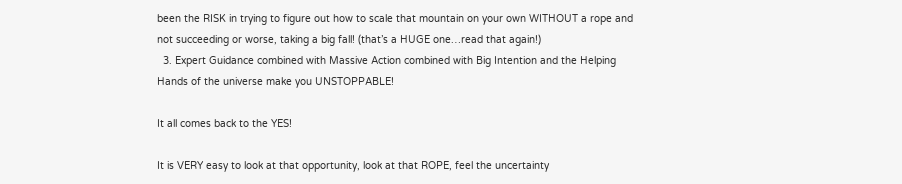been the RISK in trying to figure out how to scale that mountain on your own WITHOUT a rope and not succeeding or worse, taking a big fall! (that’s a HUGE one…read that again!)
  3. Expert Guidance combined with Massive Action combined with Big Intention and the Helping Hands of the universe make you UNSTOPPABLE!

It all comes back to the YES!

It is VERY easy to look at that opportunity, look at that ROPE, feel the uncertainty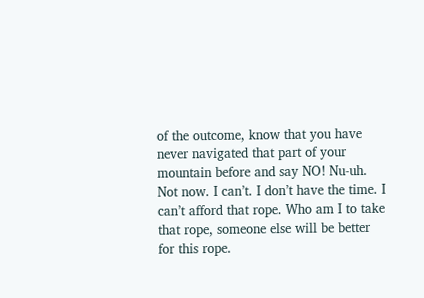of the outcome, know that you have never navigated that part of your mountain before and say NO! Nu-uh. Not now. I can’t. I don’t have the time. I can’t afford that rope. Who am I to take that rope, someone else will be better for this rope.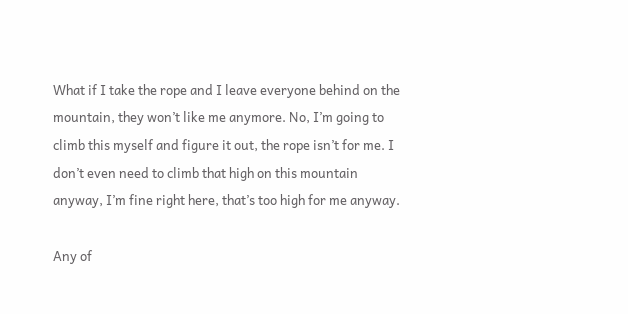What if I take the rope and I leave everyone behind on the mountain, they won’t like me anymore. No, I’m going to climb this myself and figure it out, the rope isn’t for me. I don’t even need to climb that high on this mountain anyway, I’m fine right here, that’s too high for me anyway.

Any of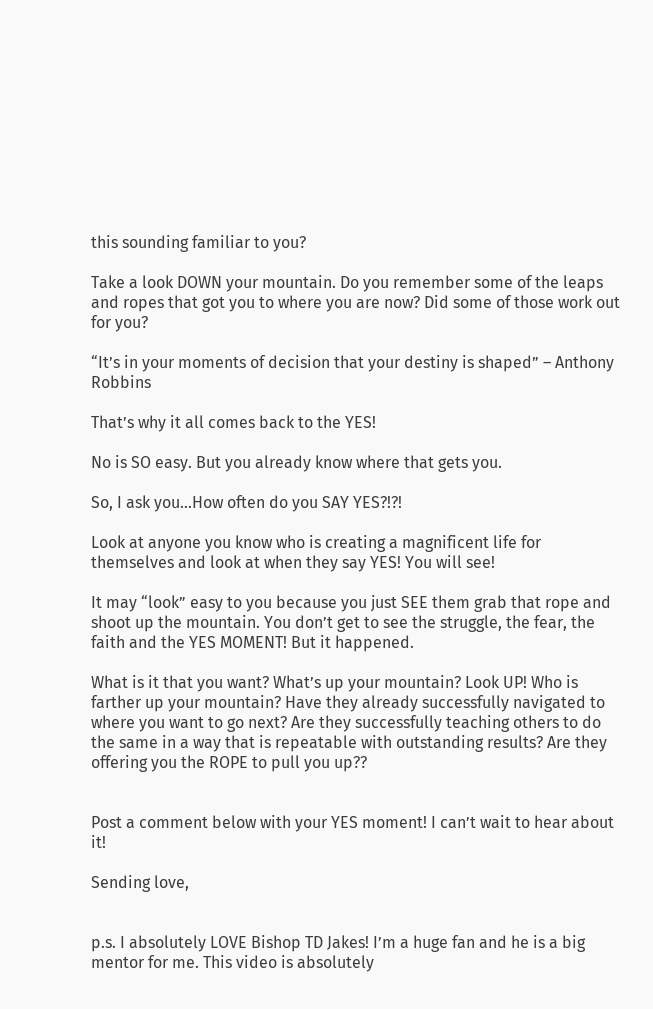this sounding familiar to you?

Take a look DOWN your mountain. Do you remember some of the leaps and ropes that got you to where you are now? Did some of those work out for you?

“It’s in your moments of decision that your destiny is shaped” – Anthony Robbins

That’s why it all comes back to the YES!

No is SO easy. But you already know where that gets you.

So, I ask you…How often do you SAY YES?!?!

Look at anyone you know who is creating a magnificent life for themselves and look at when they say YES! You will see!

It may “look” easy to you because you just SEE them grab that rope and shoot up the mountain. You don’t get to see the struggle, the fear, the faith and the YES MOMENT! But it happened.

What is it that you want? What’s up your mountain? Look UP! Who is farther up your mountain? Have they already successfully navigated to where you want to go next? Are they successfully teaching others to do the same in a way that is repeatable with outstanding results? Are they offering you the ROPE to pull you up??


Post a comment below with your YES moment! I can’t wait to hear about it!

Sending love,


p.s. I absolutely LOVE Bishop TD Jakes! I’m a huge fan and he is a big mentor for me. This video is absolutely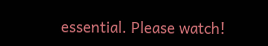essential. Please watch!